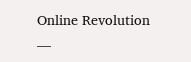Online Revolution —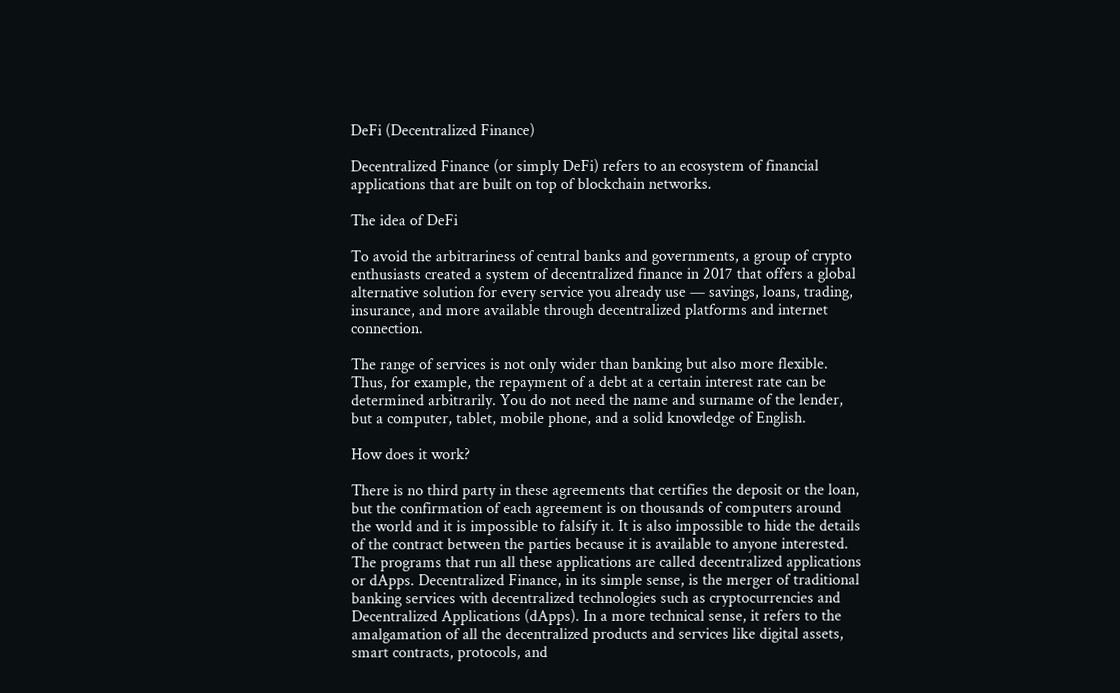DeFi (Decentralized Finance)

Decentralized Finance (or simply DeFi) refers to an ecosystem of financial applications that are built on top of blockchain networks.

The idea of DeFi

To avoid the arbitrariness of central banks and governments, a group of crypto enthusiasts created a system of decentralized finance in 2017 that offers a global alternative solution for every service you already use — savings, loans, trading, insurance, and more available through decentralized platforms and internet connection.

The range of services is not only wider than banking but also more flexible. Thus, for example, the repayment of a debt at a certain interest rate can be determined arbitrarily. You do not need the name and surname of the lender, but a computer, tablet, mobile phone, and a solid knowledge of English.

How does it work?

There is no third party in these agreements that certifies the deposit or the loan, but the confirmation of each agreement is on thousands of computers around the world and it is impossible to falsify it. It is also impossible to hide the details of the contract between the parties because it is available to anyone interested. The programs that run all these applications are called decentralized applications or dApps. Decentralized Finance, in its simple sense, is the merger of traditional banking services with decentralized technologies such as cryptocurrencies and Decentralized Applications (dApps). In a more technical sense, it refers to the amalgamation of all the decentralized products and services like digital assets, smart contracts, protocols, and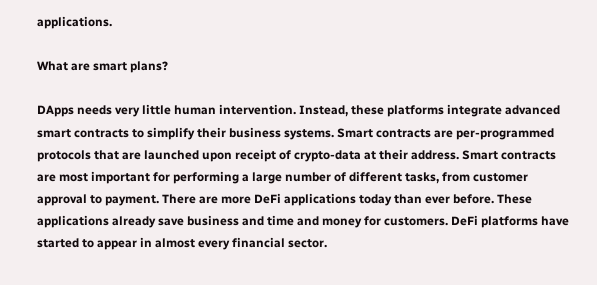applications.

What are smart plans?

DApps needs very little human intervention. Instead, these platforms integrate advanced smart contracts to simplify their business systems. Smart contracts are per-programmed protocols that are launched upon receipt of crypto-data at their address. Smart contracts are most important for performing a large number of different tasks, from customer approval to payment. There are more DeFi applications today than ever before. These applications already save business and time and money for customers. DeFi platforms have started to appear in almost every financial sector.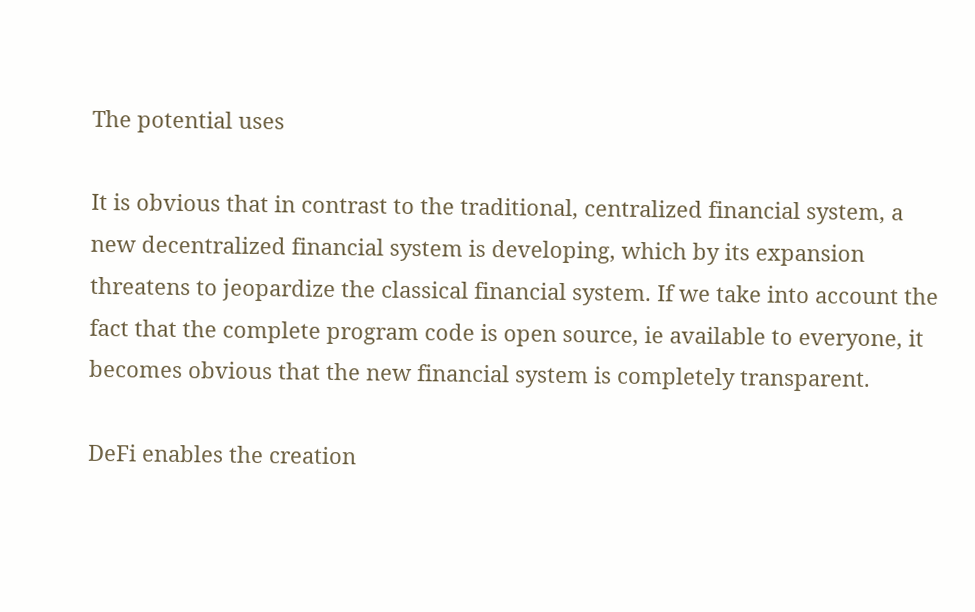The potential uses

It is obvious that in contrast to the traditional, centralized financial system, a new decentralized financial system is developing, which by its expansion threatens to jeopardize the classical financial system. If we take into account the fact that the complete program code is open source, ie available to everyone, it becomes obvious that the new financial system is completely transparent.

DeFi enables the creation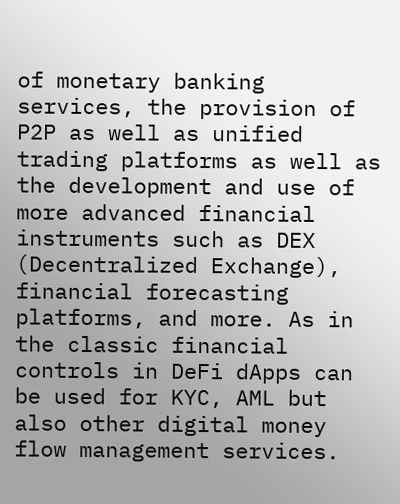of monetary banking services, the provision of P2P as well as unified trading platforms as well as the development and use of more advanced financial instruments such as DEX (Decentralized Exchange), financial forecasting platforms, and more. As in the classic financial controls in DeFi dApps can be used for KYC, AML but also other digital money flow management services.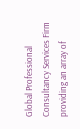Global Professional Consultancy Services Firm providing an array of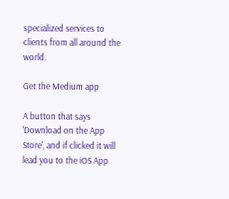specialized services to clients from all around the world.

Get the Medium app

A button that says 'Download on the App Store', and if clicked it will lead you to the iOS App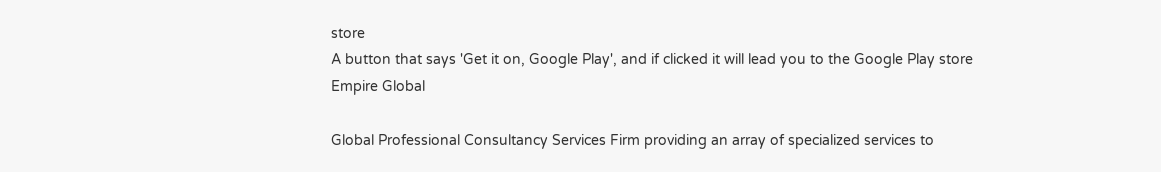store
A button that says 'Get it on, Google Play', and if clicked it will lead you to the Google Play store
Empire Global

Global Professional Consultancy Services Firm providing an array of specialized services to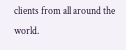clients from all around the world.